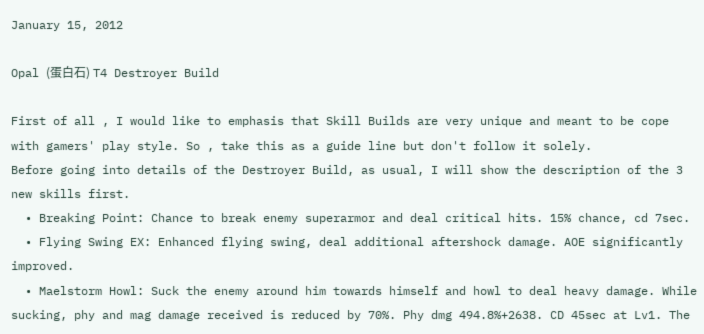January 15, 2012

Opal (蛋白石) T4 Destroyer Build

First of all , I would like to emphasis that Skill Builds are very unique and meant to be cope with gamers' play style. So , take this as a guide line but don't follow it solely.
Before going into details of the Destroyer Build, as usual, I will show the description of the 3 new skills first.
  • Breaking Point: Chance to break enemy superarmor and deal critical hits. 15% chance, cd 7sec.
  • Flying Swing EX: Enhanced flying swing, deal additional aftershock damage. AOE significantly improved.
  • Maelstorm Howl: Suck the enemy around him towards himself and howl to deal heavy damage. While sucking, phy and mag damage received is reduced by 70%. Phy dmg 494.8%+2638. CD 45sec at Lv1. The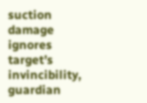suction damage ignores target’s invincibility, guardian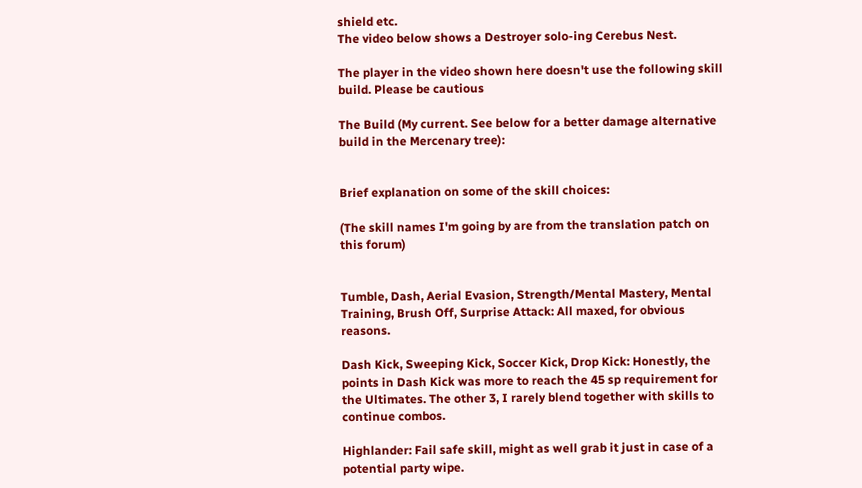shield etc.
The video below shows a Destroyer solo-ing Cerebus Nest.

The player in the video shown here doesn't use the following skill build. Please be cautious

The Build (My current. See below for a better damage alternative build in the Mercenary tree):


Brief explanation on some of the skill choices:

(The skill names I'm going by are from the translation patch on this forum)


Tumble, Dash, Aerial Evasion, Strength/Mental Mastery, Mental Training, Brush Off, Surprise Attack: All maxed, for obvious reasons.

Dash Kick, Sweeping Kick, Soccer Kick, Drop Kick: Honestly, the points in Dash Kick was more to reach the 45 sp requirement for the Ultimates. The other 3, I rarely blend together with skills to continue combos.

Highlander: Fail safe skill, might as well grab it just in case of a potential party wipe.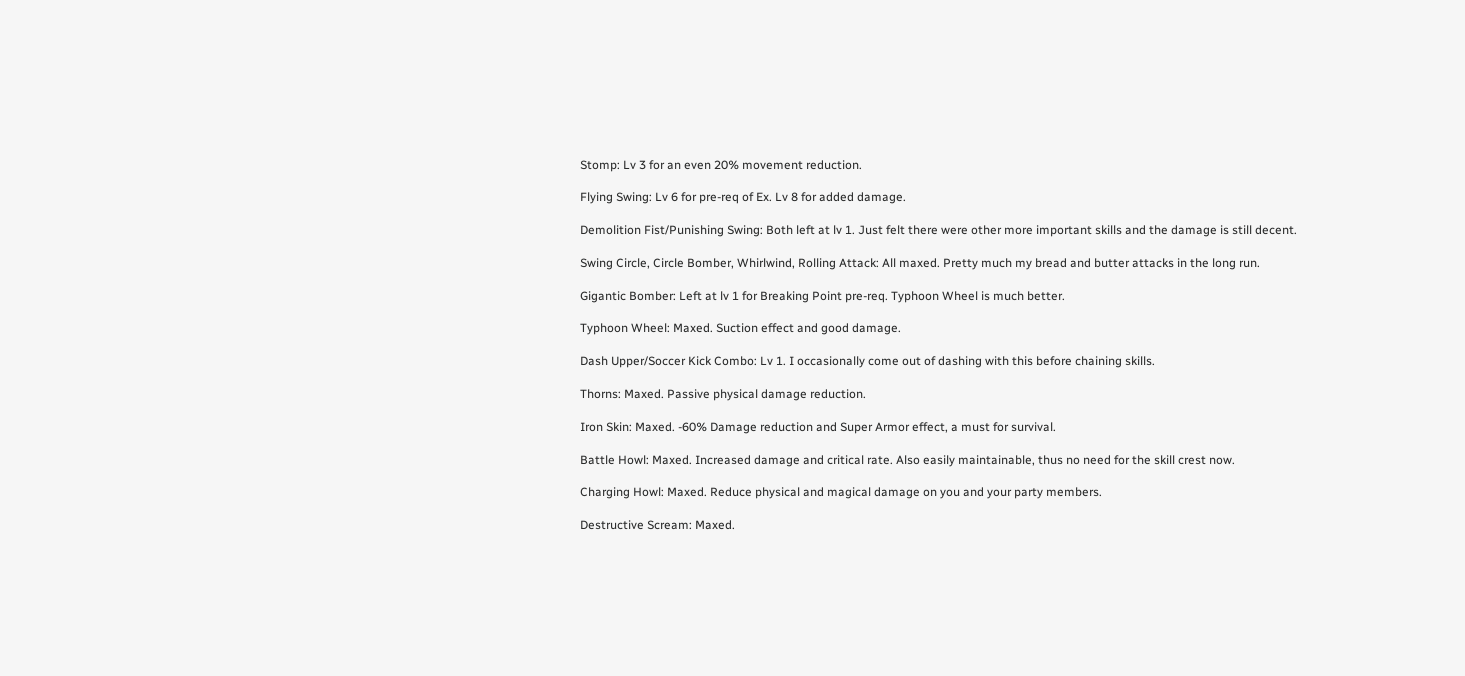Stomp: Lv 3 for an even 20% movement reduction.

Flying Swing: Lv 6 for pre-req of Ex. Lv 8 for added damage.

Demolition Fist/Punishing Swing: Both left at lv 1. Just felt there were other more important skills and the damage is still decent.

Swing Circle, Circle Bomber, Whirlwind, Rolling Attack: All maxed. Pretty much my bread and butter attacks in the long run.

Gigantic Bomber: Left at lv 1 for Breaking Point pre-req. Typhoon Wheel is much better.

Typhoon Wheel: Maxed. Suction effect and good damage.

Dash Upper/Soccer Kick Combo: Lv 1. I occasionally come out of dashing with this before chaining skills.

Thorns: Maxed. Passive physical damage reduction.

Iron Skin: Maxed. -60% Damage reduction and Super Armor effect, a must for survival.

Battle Howl: Maxed. Increased damage and critical rate. Also easily maintainable, thus no need for the skill crest now.

Charging Howl: Maxed. Reduce physical and magical damage on you and your party members.

Destructive Scream: Maxed.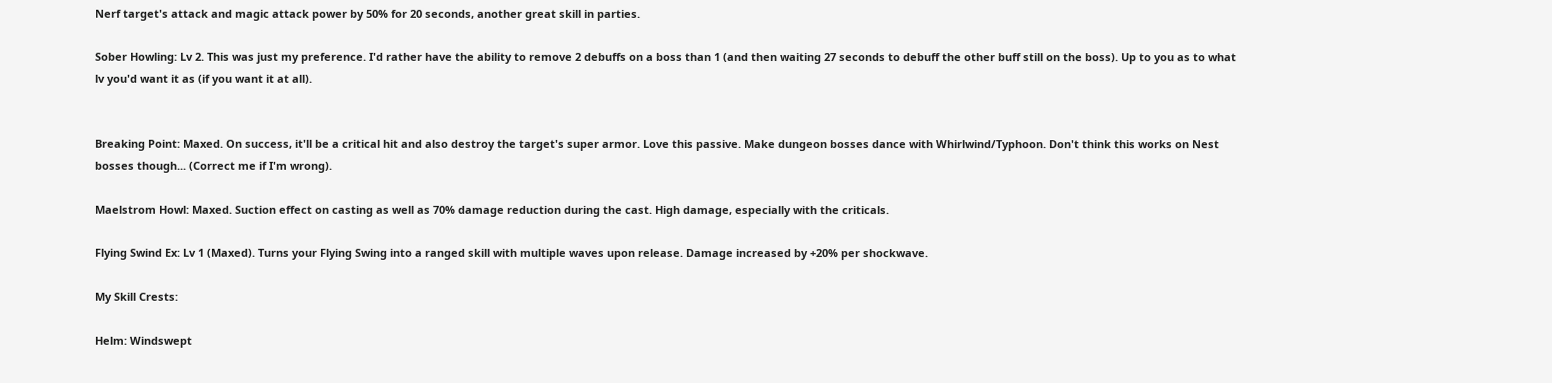Nerf target's attack and magic attack power by 50% for 20 seconds, another great skill in parties.

Sober Howling: Lv 2. This was just my preference. I'd rather have the ability to remove 2 debuffs on a boss than 1 (and then waiting 27 seconds to debuff the other buff still on the boss). Up to you as to what lv you'd want it as (if you want it at all).


Breaking Point: Maxed. On success, it'll be a critical hit and also destroy the target's super armor. Love this passive. Make dungeon bosses dance with Whirlwind/Typhoon. Don't think this works on Nest bosses though... (Correct me if I'm wrong).

Maelstrom Howl: Maxed. Suction effect on casting as well as 70% damage reduction during the cast. High damage, especially with the criticals.

Flying Swind Ex: Lv 1 (Maxed). Turns your Flying Swing into a ranged skill with multiple waves upon release. Damage increased by +20% per shockwave.

My Skill Crests:

Helm: Windswept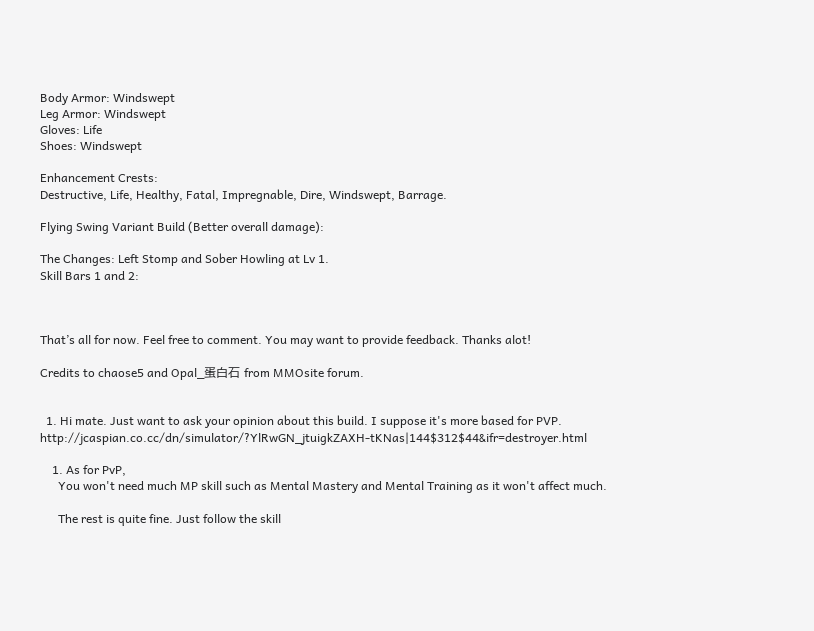Body Armor: Windswept
Leg Armor: Windswept
Gloves: Life
Shoes: Windswept

Enhancement Crests:
Destructive, Life, Healthy, Fatal, Impregnable, Dire, Windswept, Barrage.

Flying Swing Variant Build (Better overall damage):

The Changes: Left Stomp and Sober Howling at Lv 1.
Skill Bars 1 and 2:



That’s all for now. Feel free to comment. You may want to provide feedback. Thanks alot!

Credits to chaose5 and Opal_蛋白石 from MMOsite forum.


  1. Hi mate. Just want to ask your opinion about this build. I suppose it's more based for PVP. http://jcaspian.co.cc/dn/simulator/?YlRwGN_jtuigkZAXH-tKNas|144$312$44&ifr=destroyer.html

    1. As for PvP,
      You won't need much MP skill such as Mental Mastery and Mental Training as it won't affect much.

      The rest is quite fine. Just follow the skill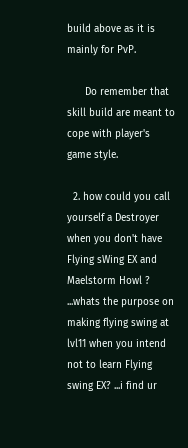build above as it is mainly for PvP.

      Do remember that skill build are meant to cope with player's game style.

  2. how could you call yourself a Destroyer when you don't have Flying sWing EX and Maelstorm Howl ? ...whats the purpose on making flying swing at lvl11 when you intend not to learn Flying swing EX? ...i find ur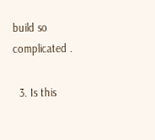build so complicated .

  3. Is this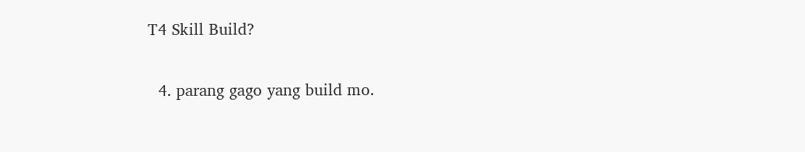T4 Skill Build?

  4. parang gago yang build mo.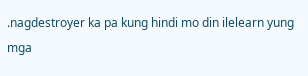.nagdestroyer ka pa kung hindi mo din ilelearn yung mga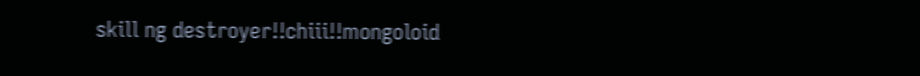skill ng destroyer!!chiii!!mongoloid